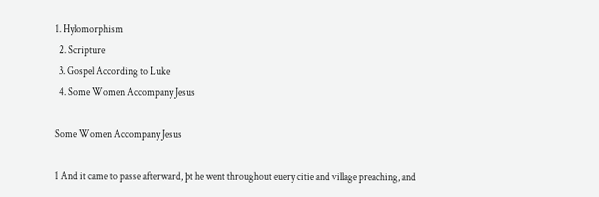1. Hylomorphism
  2. Scripture
  3. Gospel According to Luke
  4. Some Women Accompany Jesus

Some Women Accompany Jesus

1 And it came to passe afterward, þt he went throughout euery citie and village preaching, and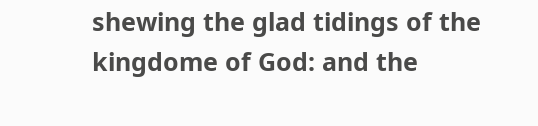shewing the glad tidings of the kingdome of God: and the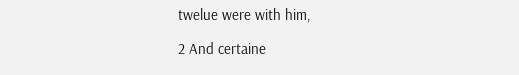twelue were with him,

2 And certaine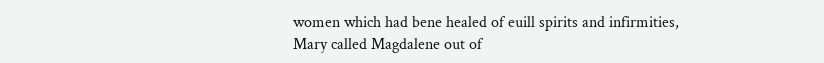women which had bene healed of euill spirits and infirmities, Mary called Magdalene out of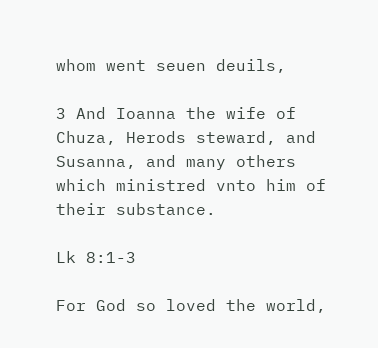whom went seuen deuils,

3 And Ioanna the wife of Chuza, Herods steward, and Susanna, and many others which ministred vnto him of their substance.

Lk 8:1-3

For God so loved the world,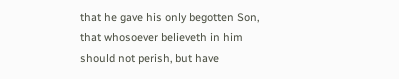that he gave his only begotten Son, that whosoever believeth in him should not perish, but have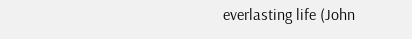everlasting life (John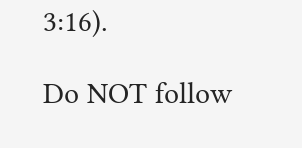3:16).

Do NOT follow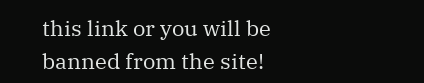this link or you will be banned from the site!